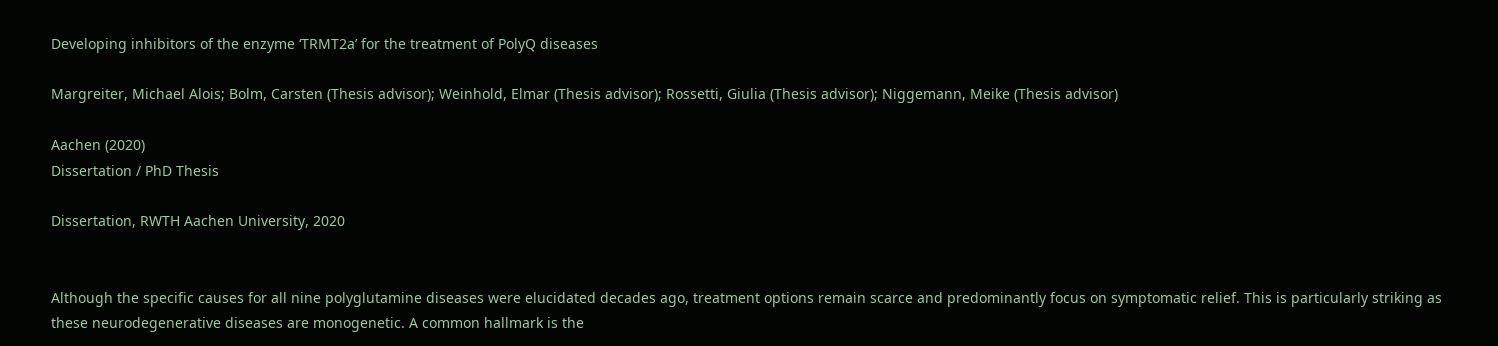Developing inhibitors of the enzyme ‘TRMT2a’ for the treatment of PolyQ diseases

Margreiter, Michael Alois; Bolm, Carsten (Thesis advisor); Weinhold, Elmar (Thesis advisor); Rossetti, Giulia (Thesis advisor); Niggemann, Meike (Thesis advisor)

Aachen (2020)
Dissertation / PhD Thesis

Dissertation, RWTH Aachen University, 2020


Although the specific causes for all nine polyglutamine diseases were elucidated decades ago, treatment options remain scarce and predominantly focus on symptomatic relief. This is particularly striking as these neurodegenerative diseases are monogenetic. A common hallmark is the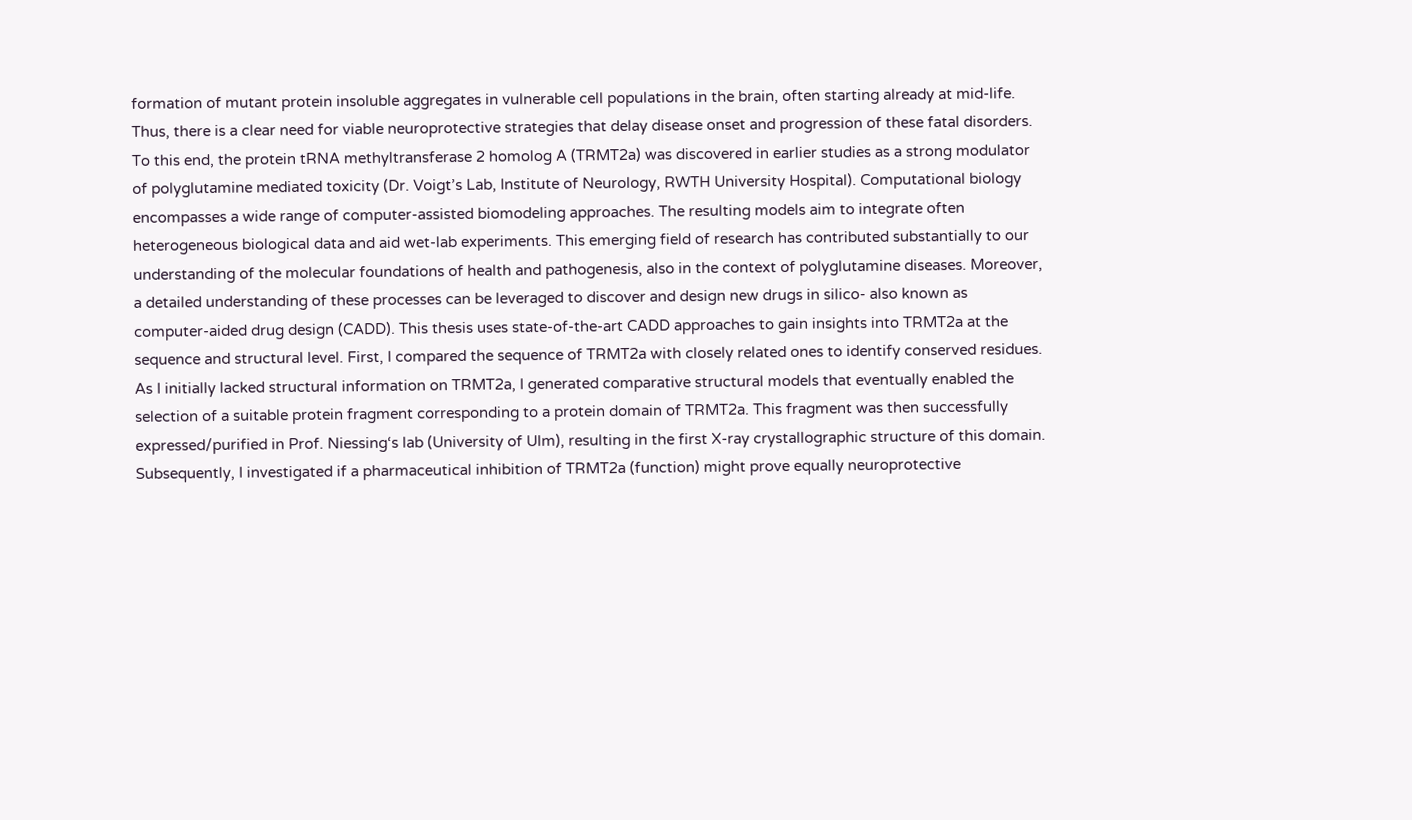formation of mutant protein insoluble aggregates in vulnerable cell populations in the brain, often starting already at mid-life. Thus, there is a clear need for viable neuroprotective strategies that delay disease onset and progression of these fatal disorders. To this end, the protein tRNA methyltransferase 2 homolog A (TRMT2a) was discovered in earlier studies as a strong modulator of polyglutamine mediated toxicity (Dr. Voigt’s Lab, Institute of Neurology, RWTH University Hospital). Computational biology encompasses a wide range of computer-assisted biomodeling approaches. The resulting models aim to integrate often heterogeneous biological data and aid wet-lab experiments. This emerging field of research has contributed substantially to our understanding of the molecular foundations of health and pathogenesis, also in the context of polyglutamine diseases. Moreover, a detailed understanding of these processes can be leveraged to discover and design new drugs in silico- also known as computer-aided drug design (CADD). This thesis uses state-of-the-art CADD approaches to gain insights into TRMT2a at the sequence and structural level. First, I compared the sequence of TRMT2a with closely related ones to identify conserved residues. As I initially lacked structural information on TRMT2a, I generated comparative structural models that eventually enabled the selection of a suitable protein fragment corresponding to a protein domain of TRMT2a. This fragment was then successfully expressed/purified in Prof. Niessing‘s lab (University of Ulm), resulting in the first X-ray crystallographic structure of this domain. Subsequently, I investigated if a pharmaceutical inhibition of TRMT2a (function) might prove equally neuroprotective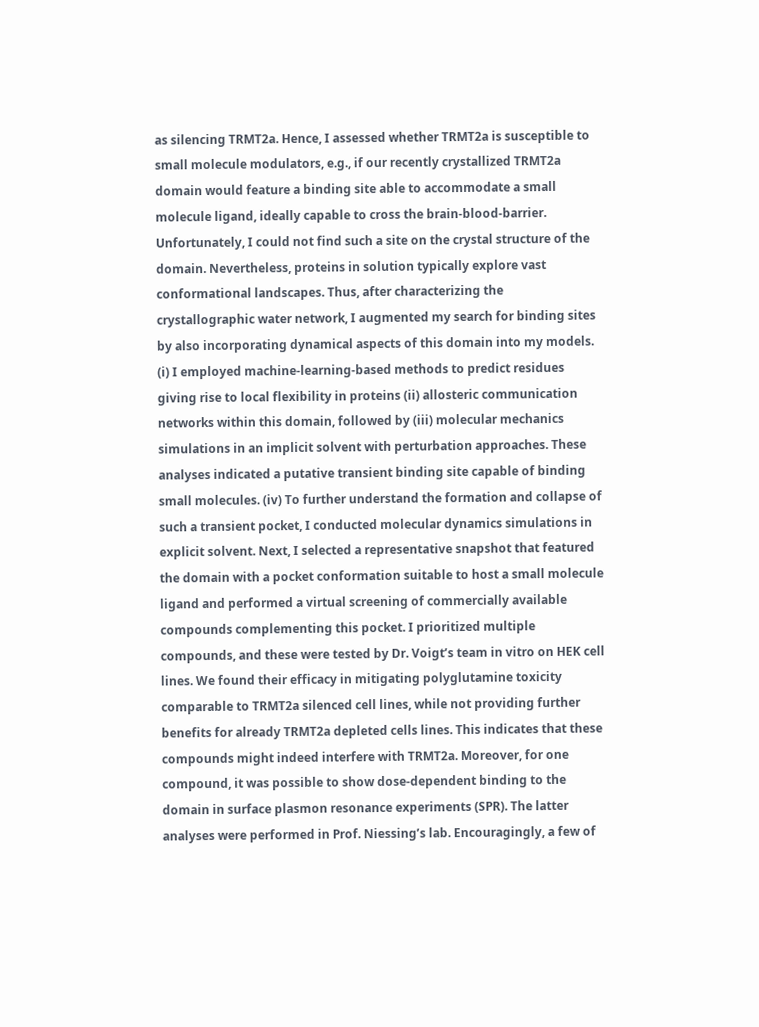as silencing TRMT2a. Hence, I assessed whether TRMT2a is susceptible to small molecule modulators, e.g., if our recently crystallized TRMT2a domain would feature a binding site able to accommodate a small molecule ligand, ideally capable to cross the brain-blood-barrier. Unfortunately, I could not find such a site on the crystal structure of the domain. Nevertheless, proteins in solution typically explore vast conformational landscapes. Thus, after characterizing the crystallographic water network, I augmented my search for binding sites by also incorporating dynamical aspects of this domain into my models. (i) I employed machine-learning-based methods to predict residues giving rise to local flexibility in proteins (ii) allosteric communication networks within this domain, followed by (iii) molecular mechanics simulations in an implicit solvent with perturbation approaches. These analyses indicated a putative transient binding site capable of binding small molecules. (iv) To further understand the formation and collapse of such a transient pocket, I conducted molecular dynamics simulations in explicit solvent. Next, I selected a representative snapshot that featured the domain with a pocket conformation suitable to host a small molecule ligand and performed a virtual screening of commercially available compounds complementing this pocket. I prioritized multiple compounds, and these were tested by Dr. Voigt’s team in vitro on HEK cell lines. We found their efficacy in mitigating polyglutamine toxicity comparable to TRMT2a silenced cell lines, while not providing further benefits for already TRMT2a depleted cells lines. This indicates that these compounds might indeed interfere with TRMT2a. Moreover, for one compound, it was possible to show dose-dependent binding to the domain in surface plasmon resonance experiments (SPR). The latter analyses were performed in Prof. Niessing’s lab. Encouragingly, a few of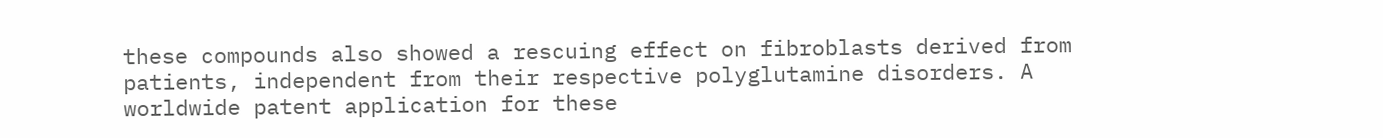these compounds also showed a rescuing effect on fibroblasts derived from patients, independent from their respective polyglutamine disorders. A worldwide patent application for these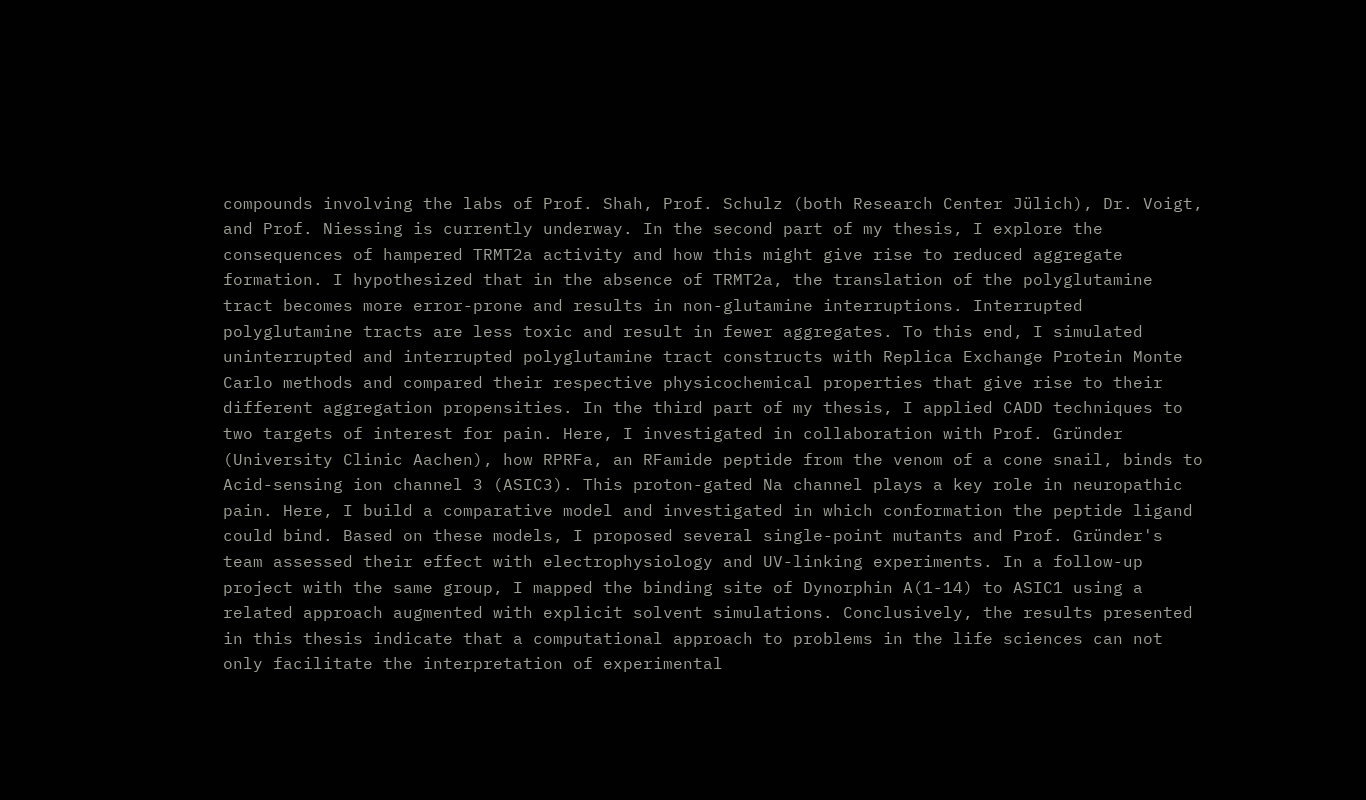compounds involving the labs of Prof. Shah, Prof. Schulz (both Research Center Jülich), Dr. Voigt, and Prof. Niessing is currently underway. In the second part of my thesis, I explore the consequences of hampered TRMT2a activity and how this might give rise to reduced aggregate formation. I hypothesized that in the absence of TRMT2a, the translation of the polyglutamine tract becomes more error-prone and results in non-glutamine interruptions. Interrupted polyglutamine tracts are less toxic and result in fewer aggregates. To this end, I simulated uninterrupted and interrupted polyglutamine tract constructs with Replica Exchange Protein Monte Carlo methods and compared their respective physicochemical properties that give rise to their different aggregation propensities. In the third part of my thesis, I applied CADD techniques to two targets of interest for pain. Here, I investigated in collaboration with Prof. Gründer (University Clinic Aachen), how RPRFa, an RFamide peptide from the venom of a cone snail, binds to Acid-sensing ion channel 3 (ASIC3). This proton-gated Na channel plays a key role in neuropathic pain. Here, I build a comparative model and investigated in which conformation the peptide ligand could bind. Based on these models, I proposed several single-point mutants and Prof. Gründer's team assessed their effect with electrophysiology and UV-linking experiments. In a follow-up project with the same group, I mapped the binding site of Dynorphin A(1-14) to ASIC1 using a related approach augmented with explicit solvent simulations. Conclusively, the results presented in this thesis indicate that a computational approach to problems in the life sciences can not only facilitate the interpretation of experimental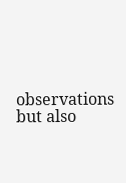observations but also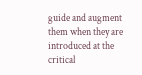guide and augment them when they are introduced at the critical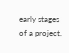early stages of a project.